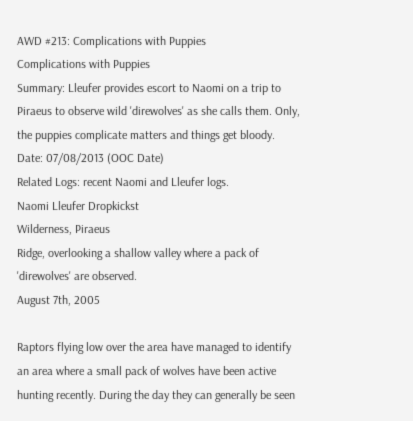AWD #213: Complications with Puppies
Complications with Puppies
Summary: Lleufer provides escort to Naomi on a trip to Piraeus to observe wild 'direwolves' as she calls them. Only, the puppies complicate matters and things get bloody.
Date: 07/08/2013 (OOC Date)
Related Logs: recent Naomi and Lleufer logs.
Naomi Lleufer Dropkickst
Wilderness, Piraeus
Ridge, overlooking a shallow valley where a pack of 'direwolves' are observed.
August 7th, 2005

Raptors flying low over the area have managed to identify an area where a small pack of wolves have been active hunting recently. During the day they can generally be seen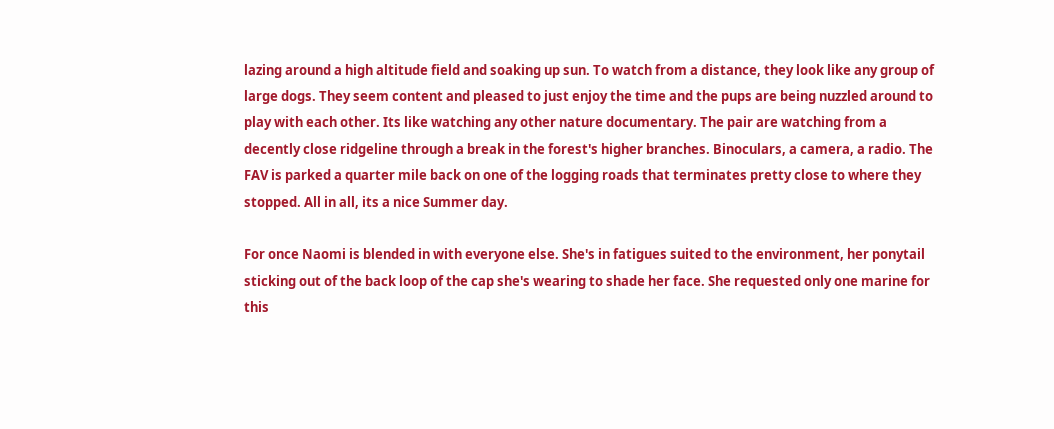lazing around a high altitude field and soaking up sun. To watch from a distance, they look like any group of large dogs. They seem content and pleased to just enjoy the time and the pups are being nuzzled around to play with each other. Its like watching any other nature documentary. The pair are watching from a decently close ridgeline through a break in the forest's higher branches. Binoculars, a camera, a radio. The FAV is parked a quarter mile back on one of the logging roads that terminates pretty close to where they stopped. All in all, its a nice Summer day.

For once Naomi is blended in with everyone else. She's in fatigues suited to the environment, her ponytail sticking out of the back loop of the cap she's wearing to shade her face. She requested only one marine for this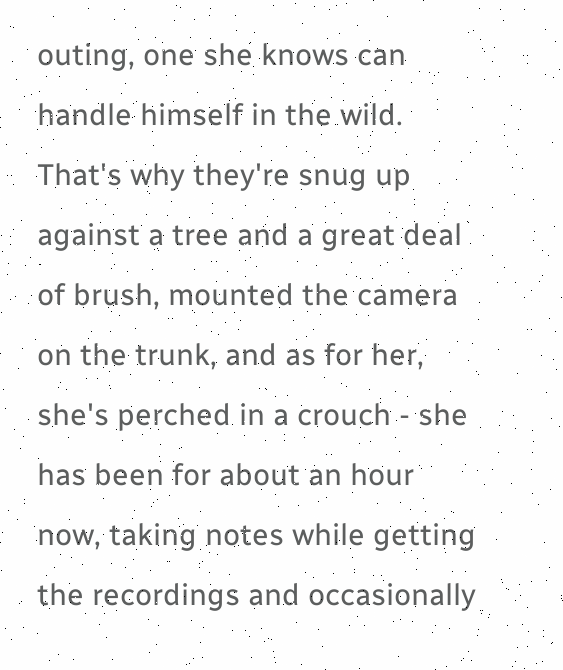outing, one she knows can handle himself in the wild. That's why they're snug up against a tree and a great deal of brush, mounted the camera on the trunk, and as for her, she's perched in a crouch - she has been for about an hour now, taking notes while getting the recordings and occasionally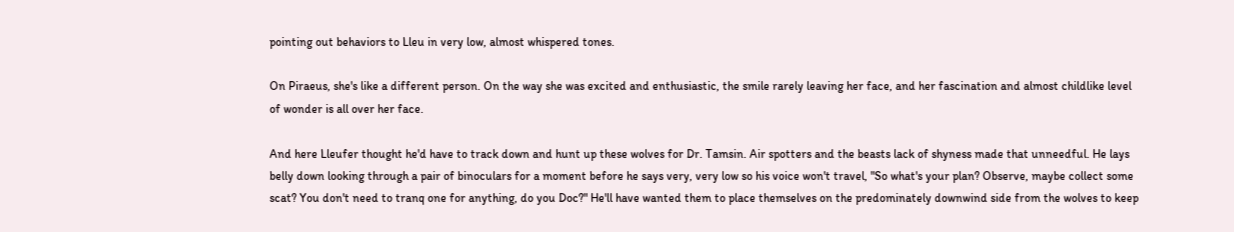pointing out behaviors to Lleu in very low, almost whispered tones.

On Piraeus, she's like a different person. On the way she was excited and enthusiastic, the smile rarely leaving her face, and her fascination and almost childlike level of wonder is all over her face.

And here Lleufer thought he'd have to track down and hunt up these wolves for Dr. Tamsin. Air spotters and the beasts lack of shyness made that unneedful. He lays belly down looking through a pair of binoculars for a moment before he says very, very low so his voice won't travel, "So what's your plan? Observe, maybe collect some scat? You don't need to tranq one for anything, do you Doc?" He'll have wanted them to place themselves on the predominately downwind side from the wolves to keep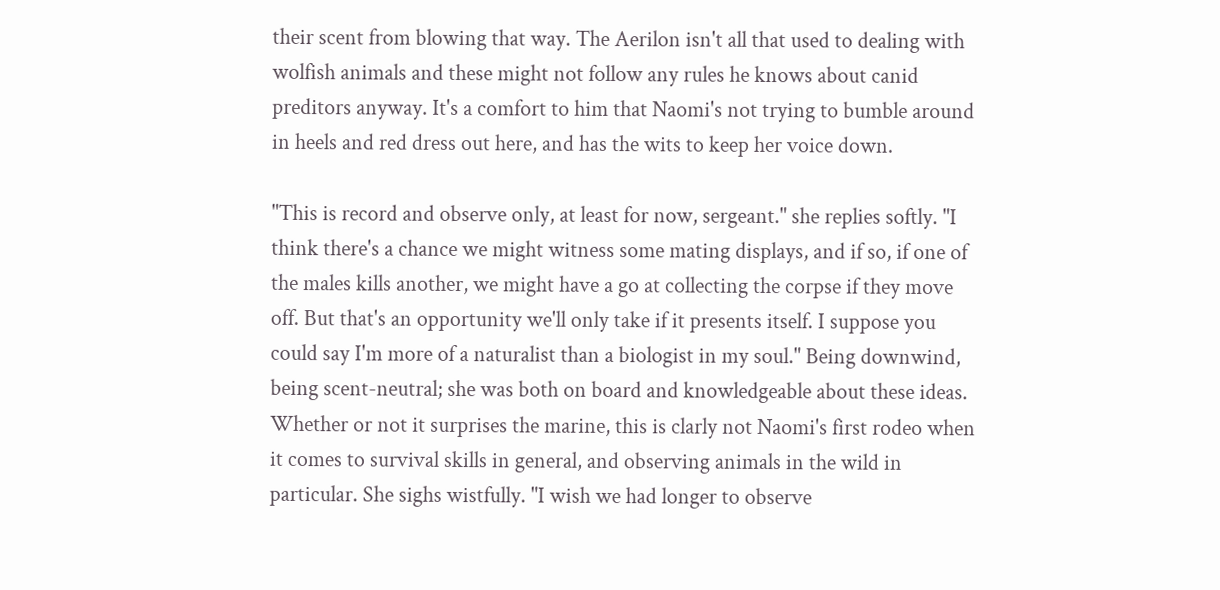their scent from blowing that way. The Aerilon isn't all that used to dealing with wolfish animals and these might not follow any rules he knows about canid preditors anyway. It's a comfort to him that Naomi's not trying to bumble around in heels and red dress out here, and has the wits to keep her voice down.

"This is record and observe only, at least for now, sergeant." she replies softly. "I think there's a chance we might witness some mating displays, and if so, if one of the males kills another, we might have a go at collecting the corpse if they move off. But that's an opportunity we'll only take if it presents itself. I suppose you could say I'm more of a naturalist than a biologist in my soul." Being downwind, being scent-neutral; she was both on board and knowledgeable about these ideas. Whether or not it surprises the marine, this is clarly not Naomi's first rodeo when it comes to survival skills in general, and observing animals in the wild in particular. She sighs wistfully. "I wish we had longer to observe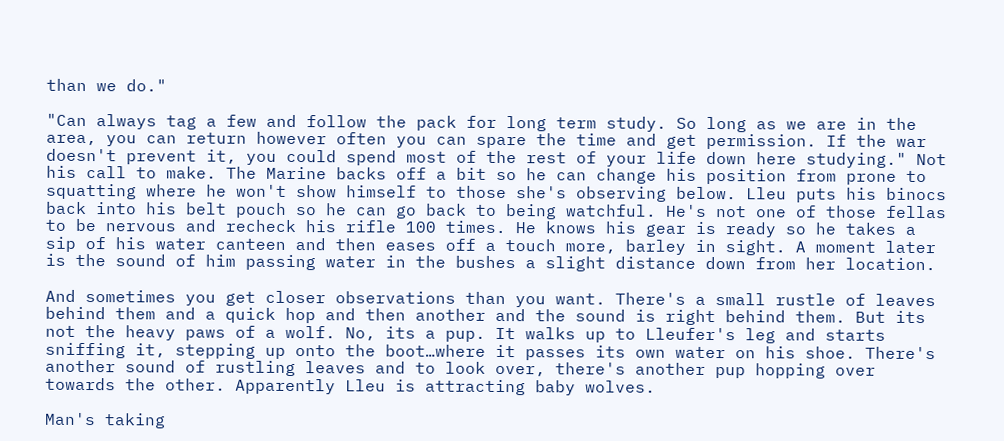than we do."

"Can always tag a few and follow the pack for long term study. So long as we are in the area, you can return however often you can spare the time and get permission. If the war doesn't prevent it, you could spend most of the rest of your life down here studying." Not his call to make. The Marine backs off a bit so he can change his position from prone to squatting where he won't show himself to those she's observing below. Lleu puts his binocs back into his belt pouch so he can go back to being watchful. He's not one of those fellas to be nervous and recheck his rifle 100 times. He knows his gear is ready so he takes a sip of his water canteen and then eases off a touch more, barley in sight. A moment later is the sound of him passing water in the bushes a slight distance down from her location.

And sometimes you get closer observations than you want. There's a small rustle of leaves behind them and a quick hop and then another and the sound is right behind them. But its not the heavy paws of a wolf. No, its a pup. It walks up to Lleufer's leg and starts sniffing it, stepping up onto the boot…where it passes its own water on his shoe. There's another sound of rustling leaves and to look over, there's another pup hopping over towards the other. Apparently Lleu is attracting baby wolves.

Man's taking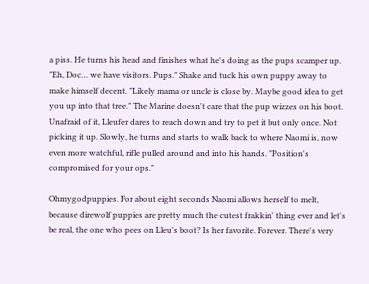a piss. He turns his head and finishes what he's doing as the pups scamper up. "Eh, Doc… we have visitors. Pups." Shake and tuck his own puppy away to make himself decent. "Likely mama or uncle is close by. Maybe good idea to get you up into that tree." The Marine doesn't care that the pup wizzes on his boot. Unafraid of it, Lleufer dares to reach down and try to pet it but only once. Not picking it up. Slowly, he turns and starts to walk back to where Naomi is, now even more watchful, rifle pulled around and into his hands. "Position's compromised for your ops."

Ohmygodpuppies. For about eight seconds Naomi allows herself to melt, because direwolf puppies are pretty much the cutest frakkin' thing ever and let's be real, the one who pees on Lleu's boot? Is her favorite. Forever. There's very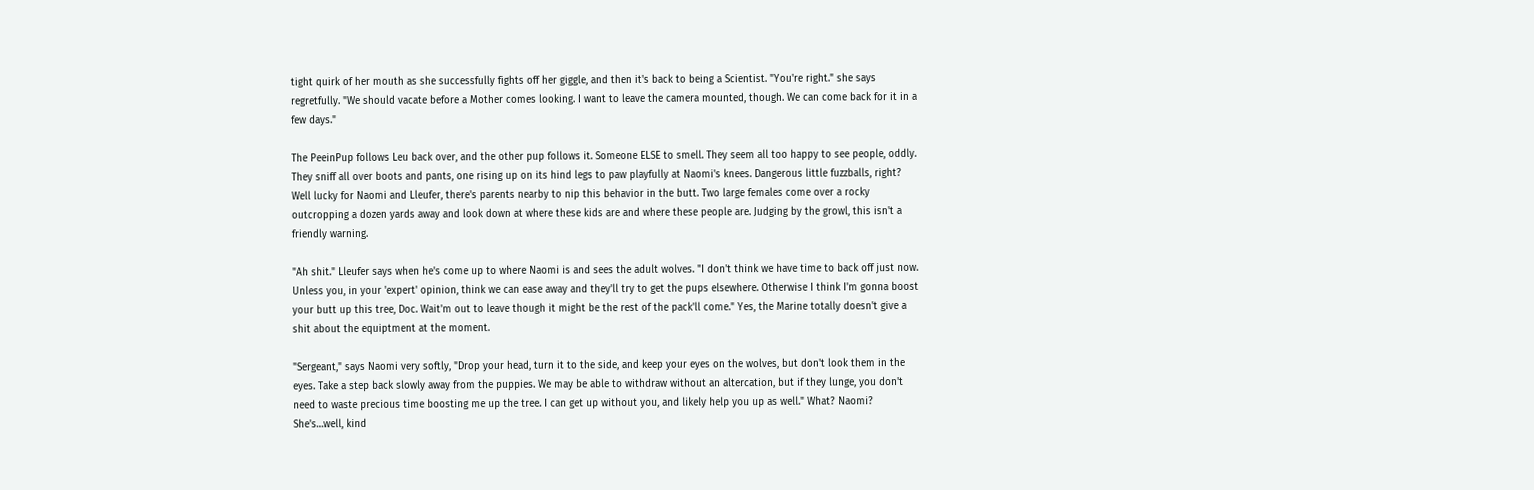tight quirk of her mouth as she successfully fights off her giggle, and then it's back to being a Scientist. "You're right." she says regretfully. "We should vacate before a Mother comes looking. I want to leave the camera mounted, though. We can come back for it in a few days."

The PeeinPup follows Leu back over, and the other pup follows it. Someone ELSE to smell. They seem all too happy to see people, oddly. They sniff all over boots and pants, one rising up on its hind legs to paw playfully at Naomi's knees. Dangerous little fuzzballs, right? Well lucky for Naomi and Lleufer, there's parents nearby to nip this behavior in the butt. Two large females come over a rocky outcropping a dozen yards away and look down at where these kids are and where these people are. Judging by the growl, this isn't a friendly warning.

"Ah shit." Lleufer says when he's come up to where Naomi is and sees the adult wolves. "I don't think we have time to back off just now. Unless you, in your 'expert' opinion, think we can ease away and they'll try to get the pups elsewhere. Otherwise I think I'm gonna boost your butt up this tree, Doc. Wait'm out to leave though it might be the rest of the pack'll come." Yes, the Marine totally doesn't give a shit about the equiptment at the moment.

"Sergeant," says Naomi very softly, "Drop your head, turn it to the side, and keep your eyes on the wolves, but don't look them in the eyes. Take a step back slowly away from the puppies. We may be able to withdraw without an altercation, but if they lunge, you don't need to waste precious time boosting me up the tree. I can get up without you, and likely help you up as well." What? Naomi? She's…well, kind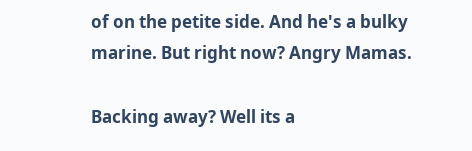of on the petite side. And he's a bulky marine. But right now? Angry Mamas.

Backing away? Well its a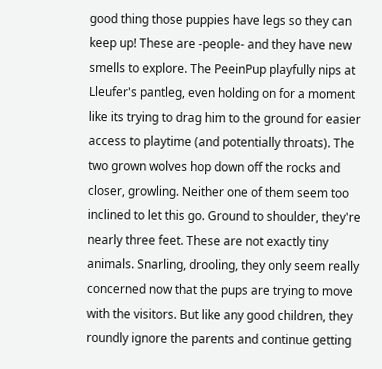good thing those puppies have legs so they can keep up! These are -people- and they have new smells to explore. The PeeinPup playfully nips at Lleufer's pantleg, even holding on for a moment like its trying to drag him to the ground for easier access to playtime (and potentially throats). The two grown wolves hop down off the rocks and closer, growling. Neither one of them seem too inclined to let this go. Ground to shoulder, they're nearly three feet. These are not exactly tiny animals. Snarling, drooling, they only seem really concerned now that the pups are trying to move with the visitors. But like any good children, they roundly ignore the parents and continue getting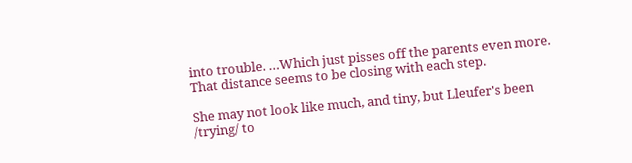into trouble. …Which just pisses off the parents even more. That distance seems to be closing with each step.

She may not look like much, and tiny, but Lleufer's been /trying/ to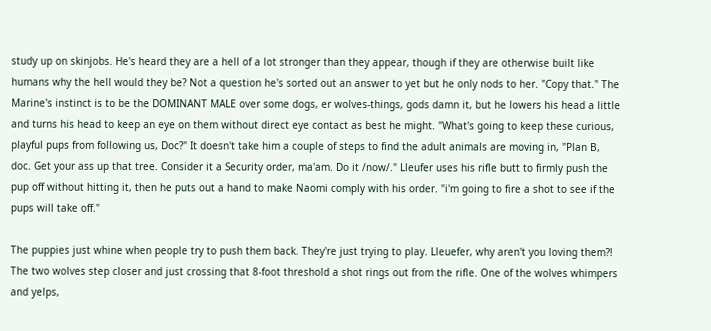study up on skinjobs. He's heard they are a hell of a lot stronger than they appear, though if they are otherwise built like humans why the hell would they be? Not a question he's sorted out an answer to yet but he only nods to her. "Copy that." The Marine's instinct is to be the DOMINANT MALE over some dogs, er wolves-things, gods damn it, but he lowers his head a little and turns his head to keep an eye on them without direct eye contact as best he might. "What's going to keep these curious, playful pups from following us, Doc?" It doesn't take him a couple of steps to find the adult animals are moving in, "Plan B, doc. Get your ass up that tree. Consider it a Security order, ma'am. Do it /now/." Lleufer uses his rifle butt to firmly push the pup off without hitting it, then he puts out a hand to make Naomi comply with his order. "i'm going to fire a shot to see if the pups will take off."

The puppies just whine when people try to push them back. They're just trying to play. Lleuefer, why aren't you loving them?! The two wolves step closer and just crossing that 8-foot threshold a shot rings out from the rifle. One of the wolves whimpers and yelps,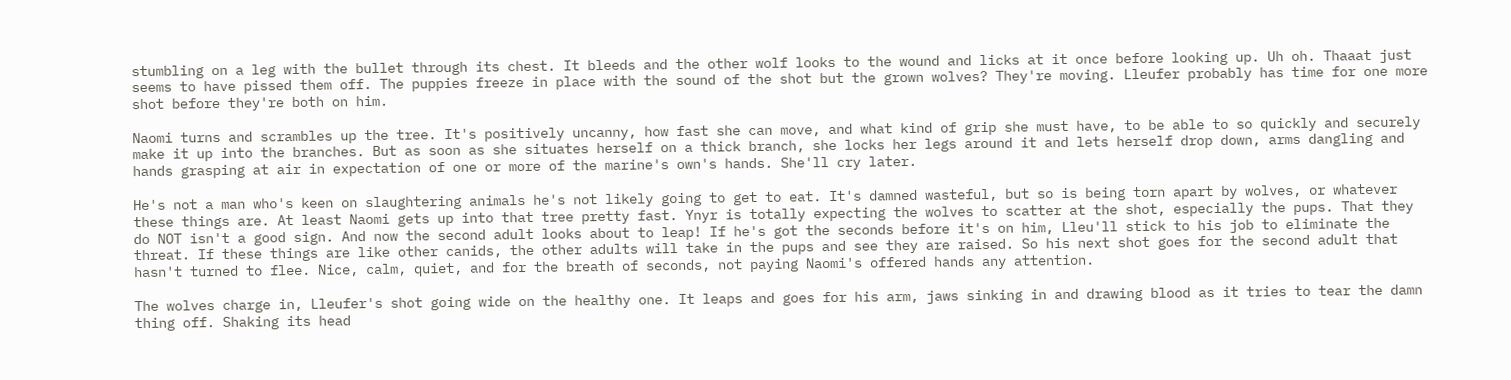stumbling on a leg with the bullet through its chest. It bleeds and the other wolf looks to the wound and licks at it once before looking up. Uh oh. Thaaat just seems to have pissed them off. The puppies freeze in place with the sound of the shot but the grown wolves? They're moving. Lleufer probably has time for one more shot before they're both on him.

Naomi turns and scrambles up the tree. It's positively uncanny, how fast she can move, and what kind of grip she must have, to be able to so quickly and securely make it up into the branches. But as soon as she situates herself on a thick branch, she locks her legs around it and lets herself drop down, arms dangling and hands grasping at air in expectation of one or more of the marine's own's hands. She'll cry later.

He's not a man who's keen on slaughtering animals he's not likely going to get to eat. It's damned wasteful, but so is being torn apart by wolves, or whatever these things are. At least Naomi gets up into that tree pretty fast. Ynyr is totally expecting the wolves to scatter at the shot, especially the pups. That they do NOT isn't a good sign. And now the second adult looks about to leap! If he's got the seconds before it's on him, Lleu'll stick to his job to eliminate the threat. If these things are like other canids, the other adults will take in the pups and see they are raised. So his next shot goes for the second adult that hasn't turned to flee. Nice, calm, quiet, and for the breath of seconds, not paying Naomi's offered hands any attention.

The wolves charge in, Lleufer's shot going wide on the healthy one. It leaps and goes for his arm, jaws sinking in and drawing blood as it tries to tear the damn thing off. Shaking its head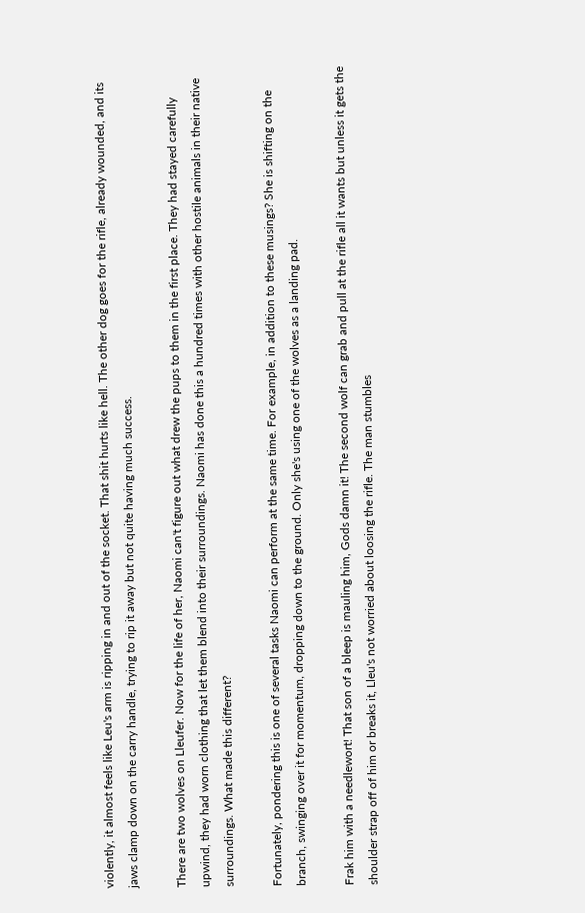violently, it almost feels like Leu's arm is ripping in and out of the socket. That shit hurts like hell. The other dog goes for the rifle, already wounded, and its jaws clamp down on the carry handle, trying to rip it away but not quite having much success.

There are two wolves on Lleufer. Now for the life of her, Naomi can't figure out what drew the pups to them in the first place. They had stayed carefully upwind, they had worn clothing that let them blend into their surroundings. Naomi has done this a hundred times with other hostile animals in their native surroundings. What made this different?

Fortunately, pondering this is one of several tasks Naomi can perform at the same time. For example, in addition to these musings? She is shifting on the branch, swinging over it for momentum, dropping down to the ground. Only she's using one of the wolves as a landing pad.

Frak him with a needlewort! That son of a bleep is mauling him, Gods damn it! The second wolf can grab and pull at the rifle all it wants but unless it gets the shoulder strap off of him or breaks it, Lleu's not worried about loosing the rifle. The man stumbles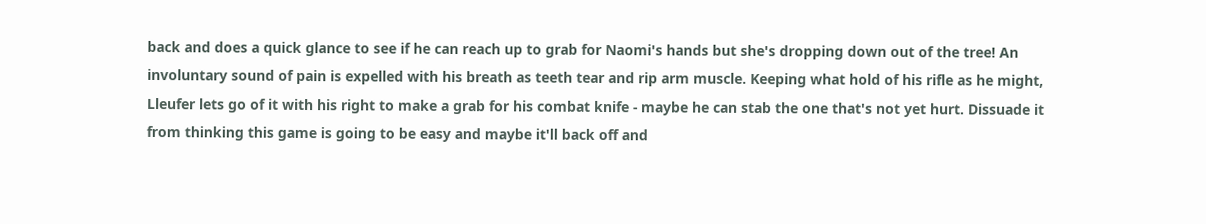back and does a quick glance to see if he can reach up to grab for Naomi's hands but she's dropping down out of the tree! An involuntary sound of pain is expelled with his breath as teeth tear and rip arm muscle. Keeping what hold of his rifle as he might, Lleufer lets go of it with his right to make a grab for his combat knife - maybe he can stab the one that's not yet hurt. Dissuade it from thinking this game is going to be easy and maybe it'll back off and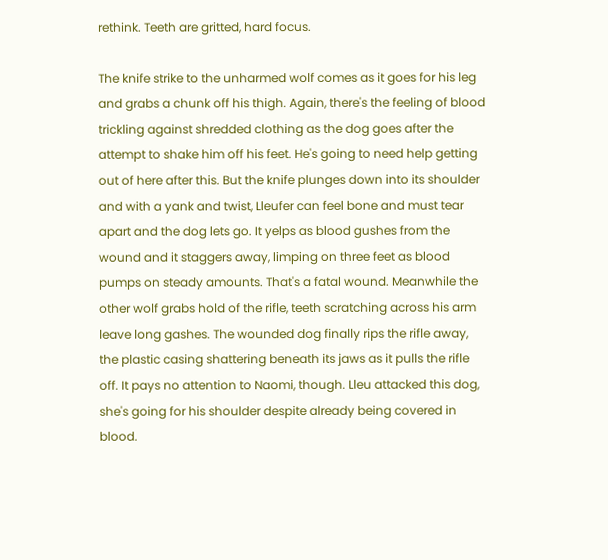rethink. Teeth are gritted, hard focus.

The knife strike to the unharmed wolf comes as it goes for his leg and grabs a chunk off his thigh. Again, there's the feeling of blood trickling against shredded clothing as the dog goes after the attempt to shake him off his feet. He's going to need help getting out of here after this. But the knife plunges down into its shoulder and with a yank and twist, Lleufer can feel bone and must tear apart and the dog lets go. It yelps as blood gushes from the wound and it staggers away, limping on three feet as blood pumps on steady amounts. That's a fatal wound. Meanwhile the other wolf grabs hold of the rifle, teeth scratching across his arm leave long gashes. The wounded dog finally rips the rifle away, the plastic casing shattering beneath its jaws as it pulls the rifle off. It pays no attention to Naomi, though. Lleu attacked this dog, she's going for his shoulder despite already being covered in blood.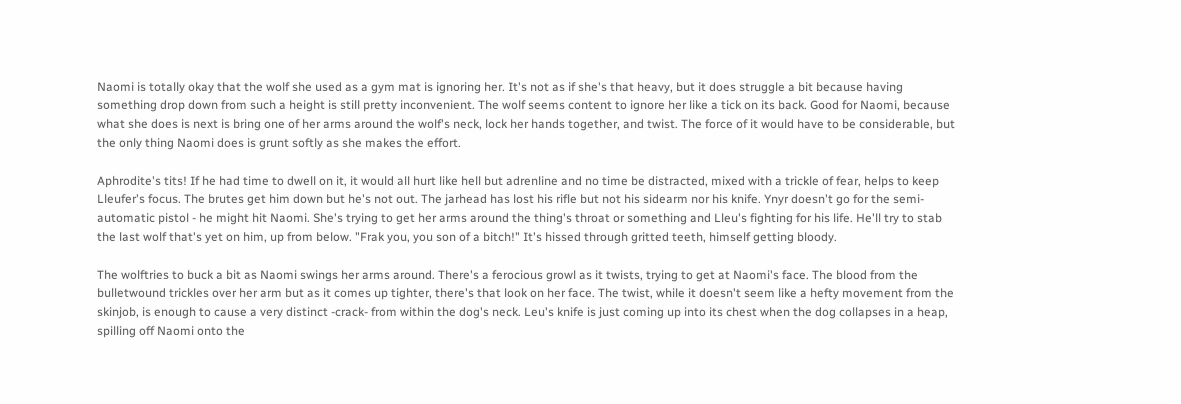Naomi is totally okay that the wolf she used as a gym mat is ignoring her. It's not as if she's that heavy, but it does struggle a bit because having something drop down from such a height is still pretty inconvenient. The wolf seems content to ignore her like a tick on its back. Good for Naomi, because what she does is next is bring one of her arms around the wolf's neck, lock her hands together, and twist. The force of it would have to be considerable, but the only thing Naomi does is grunt softly as she makes the effort.

Aphrodite's tits! If he had time to dwell on it, it would all hurt like hell but adrenline and no time be distracted, mixed with a trickle of fear, helps to keep Lleufer's focus. The brutes get him down but he's not out. The jarhead has lost his rifle but not his sidearm nor his knife. Ynyr doesn't go for the semi-automatic pistol - he might hit Naomi. She's trying to get her arms around the thing's throat or something and Lleu's fighting for his life. He'll try to stab the last wolf that's yet on him, up from below. "Frak you, you son of a bitch!" It's hissed through gritted teeth, himself getting bloody.

The wolftries to buck a bit as Naomi swings her arms around. There's a ferocious growl as it twists, trying to get at Naomi's face. The blood from the bulletwound trickles over her arm but as it comes up tighter, there's that look on her face. The twist, while it doesn't seem like a hefty movement from the skinjob, is enough to cause a very distinct -crack- from within the dog's neck. Leu's knife is just coming up into its chest when the dog collapses in a heap, spilling off Naomi onto the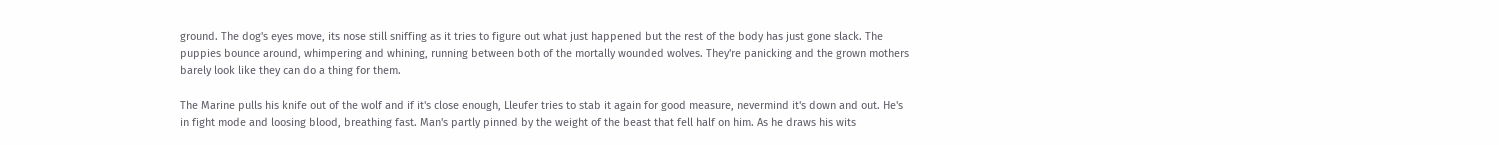ground. The dog's eyes move, its nose still sniffing as it tries to figure out what just happened but the rest of the body has just gone slack. The puppies bounce around, whimpering and whining, running between both of the mortally wounded wolves. They're panicking and the grown mothers barely look like they can do a thing for them.

The Marine pulls his knife out of the wolf and if it's close enough, Lleufer tries to stab it again for good measure, nevermind it's down and out. He's in fight mode and loosing blood, breathing fast. Man's partly pinned by the weight of the beast that fell half on him. As he draws his wits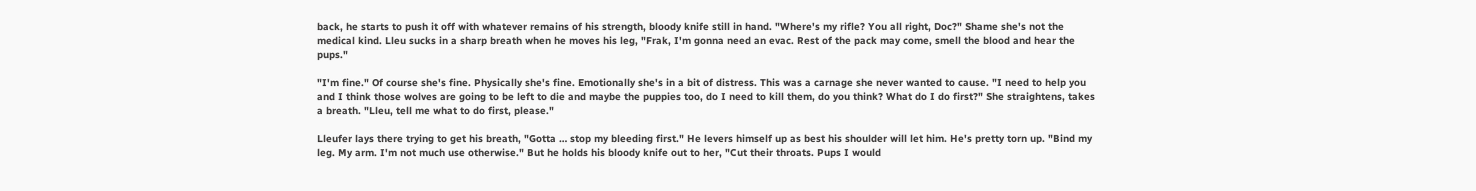back, he starts to push it off with whatever remains of his strength, bloody knife still in hand. "Where's my rifle? You all right, Doc?" Shame she's not the medical kind. Lleu sucks in a sharp breath when he moves his leg, "Frak, I'm gonna need an evac. Rest of the pack may come, smell the blood and hear the pups."

"I'm fine." Of course she's fine. Physically she's fine. Emotionally she's in a bit of distress. This was a carnage she never wanted to cause. "I need to help you and I think those wolves are going to be left to die and maybe the puppies too, do I need to kill them, do you think? What do I do first?" She straightens, takes a breath. "Lleu, tell me what to do first, please."

Lleufer lays there trying to get his breath, "Gotta … stop my bleeding first." He levers himself up as best his shoulder will let him. He's pretty torn up. "Bind my leg. My arm. I'm not much use otherwise." But he holds his bloody knife out to her, "Cut their throats. Pups I would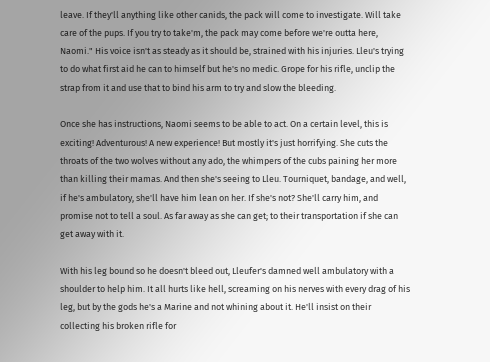leave. If they'll anything like other canids, the pack will come to investigate. Will take care of the pups. If you try to take'm, the pack may come before we're outta here, Naomi." His voice isn't as steady as it should be, strained with his injuries. Lleu's trying to do what first aid he can to himself but he's no medic. Grope for his rifle, unclip the strap from it and use that to bind his arm to try and slow the bleeding.

Once she has instructions, Naomi seems to be able to act. On a certain level, this is exciting! Adventurous! A new experience! But mostly it's just horrifying. She cuts the throats of the two wolves without any ado, the whimpers of the cubs paining her more than killing their mamas. And then she's seeing to Lleu. Tourniquet, bandage, and well, if he's ambulatory, she'll have him lean on her. If she's not? She'll carry him, and promise not to tell a soul. As far away as she can get; to their transportation if she can get away with it.

With his leg bound so he doesn't bleed out, Lleufer's damned well ambulatory with a shoulder to help him. It all hurts like hell, screaming on his nerves with every drag of his leg, but by the gods he's a Marine and not whining about it. He'll insist on their collecting his broken rifle for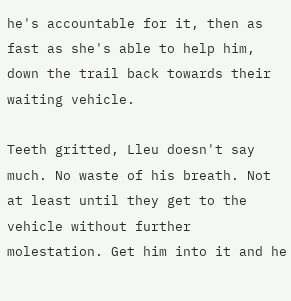he's accountable for it, then as fast as she's able to help him, down the trail back towards their waiting vehicle.

Teeth gritted, Lleu doesn't say much. No waste of his breath. Not at least until they get to the vehicle without further molestation. Get him into it and he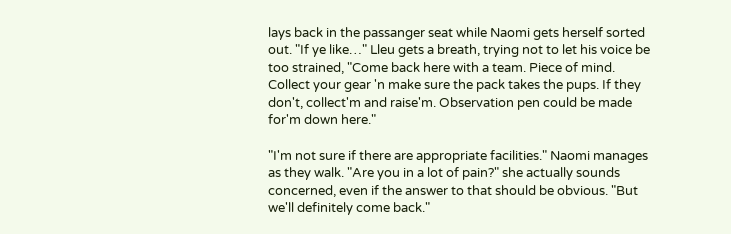lays back in the passanger seat while Naomi gets herself sorted out. "If ye like…" Lleu gets a breath, trying not to let his voice be too strained, "Come back here with a team. Piece of mind. Collect your gear 'n make sure the pack takes the pups. If they don't, collect'm and raise'm. Observation pen could be made for'm down here."

"I'm not sure if there are appropriate facilities." Naomi manages as they walk. "Are you in a lot of pain?" she actually sounds concerned, even if the answer to that should be obvious. "But we'll definitely come back."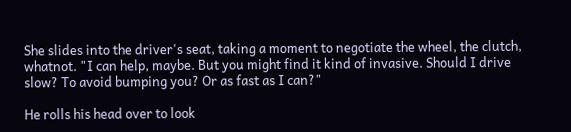She slides into the driver's seat, taking a moment to negotiate the wheel, the clutch, whatnot. "I can help, maybe. But you might find it kind of invasive. Should I drive slow? To avoid bumping you? Or as fast as I can?"

He rolls his head over to look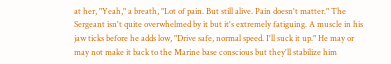at her, "Yeah," a breath, "Lot of pain. But still alive. Pain doesn't matter." The Sergeant isn't quite overwhelmed by it but it's extremely fatiguing. A muscle in his jaw ticks before he adds low, "Drive safe, normal speed. I'll suck it up." He may or may not make it back to the Marine base conscious but they'll stabilize him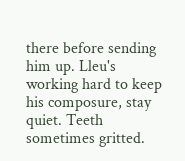there before sending him up. Lleu's working hard to keep his composure, stay quiet. Teeth sometimes gritted.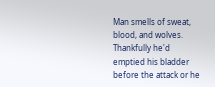Man smells of sweat, blood, and wolves. Thankfully he'd emptied his bladder before the attack or he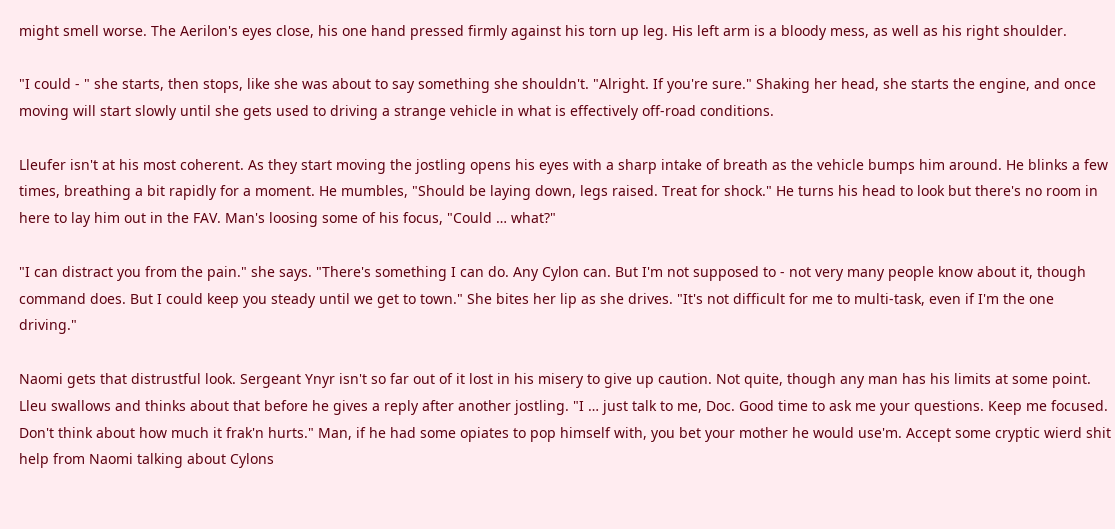might smell worse. The Aerilon's eyes close, his one hand pressed firmly against his torn up leg. His left arm is a bloody mess, as well as his right shoulder.

"I could - " she starts, then stops, like she was about to say something she shouldn't. "Alright. If you're sure." Shaking her head, she starts the engine, and once moving will start slowly until she gets used to driving a strange vehicle in what is effectively off-road conditions.

Lleufer isn't at his most coherent. As they start moving the jostling opens his eyes with a sharp intake of breath as the vehicle bumps him around. He blinks a few times, breathing a bit rapidly for a moment. He mumbles, "Should be laying down, legs raised. Treat for shock." He turns his head to look but there's no room in here to lay him out in the FAV. Man's loosing some of his focus, "Could … what?"

"I can distract you from the pain." she says. "There's something I can do. Any Cylon can. But I'm not supposed to - not very many people know about it, though command does. But I could keep you steady until we get to town." She bites her lip as she drives. "It's not difficult for me to multi-task, even if I'm the one driving."

Naomi gets that distrustful look. Sergeant Ynyr isn't so far out of it lost in his misery to give up caution. Not quite, though any man has his limits at some point. Lleu swallows and thinks about that before he gives a reply after another jostling. "I … just talk to me, Doc. Good time to ask me your questions. Keep me focused. Don't think about how much it frak'n hurts." Man, if he had some opiates to pop himself with, you bet your mother he would use'm. Accept some cryptic wierd shit help from Naomi talking about Cylons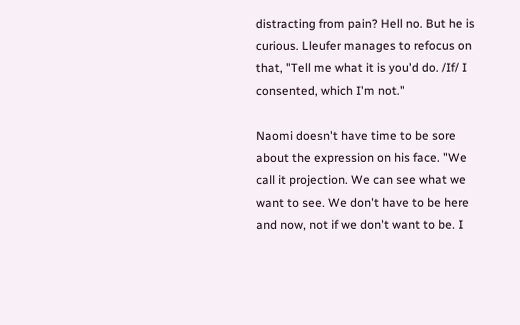distracting from pain? Hell no. But he is curious. Lleufer manages to refocus on that, "Tell me what it is you'd do. /If/ I consented, which I'm not."

Naomi doesn't have time to be sore about the expression on his face. "We call it projection. We can see what we want to see. We don't have to be here and now, not if we don't want to be. I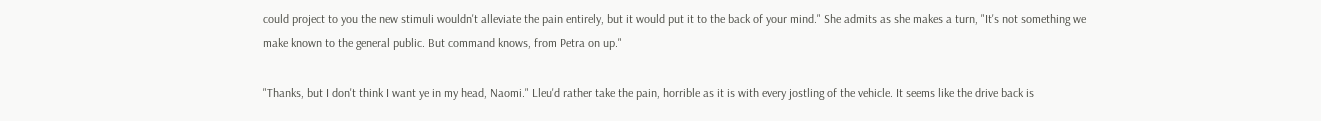could project to you the new stimuli wouldn't alleviate the pain entirely, but it would put it to the back of your mind." She admits as she makes a turn, "It's not something we make known to the general public. But command knows, from Petra on up."

"Thanks, but I don't think I want ye in my head, Naomi." Lleu'd rather take the pain, horrible as it is with every jostling of the vehicle. It seems like the drive back is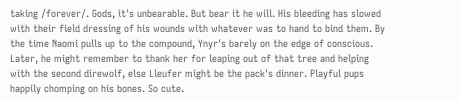taking /forever/. Gods, it's unbearable. But bear it he will. His bleeding has slowed with their field dressing of his wounds with whatever was to hand to bind them. By the time Naomi pulls up to the compound, Ynyr's barely on the edge of conscious. Later, he might remember to thank her for leaping out of that tree and helping with the second direwolf, else Lleufer might be the pack's dinner. Playful pups happily chomping on his bones. So cute.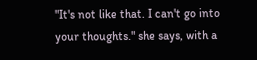"It's not like that. I can't go into your thoughts." she says, with a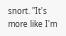snort. "It's more like I'm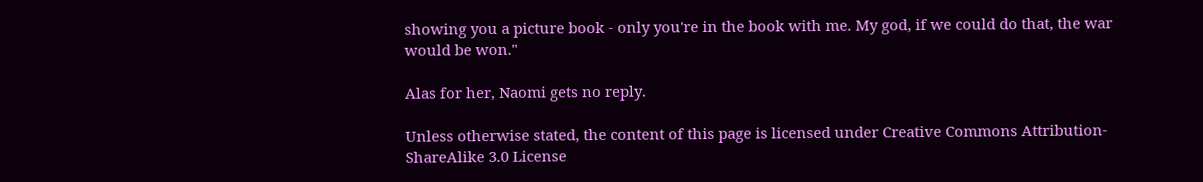showing you a picture book - only you're in the book with me. My god, if we could do that, the war would be won."

Alas for her, Naomi gets no reply.

Unless otherwise stated, the content of this page is licensed under Creative Commons Attribution-ShareAlike 3.0 License